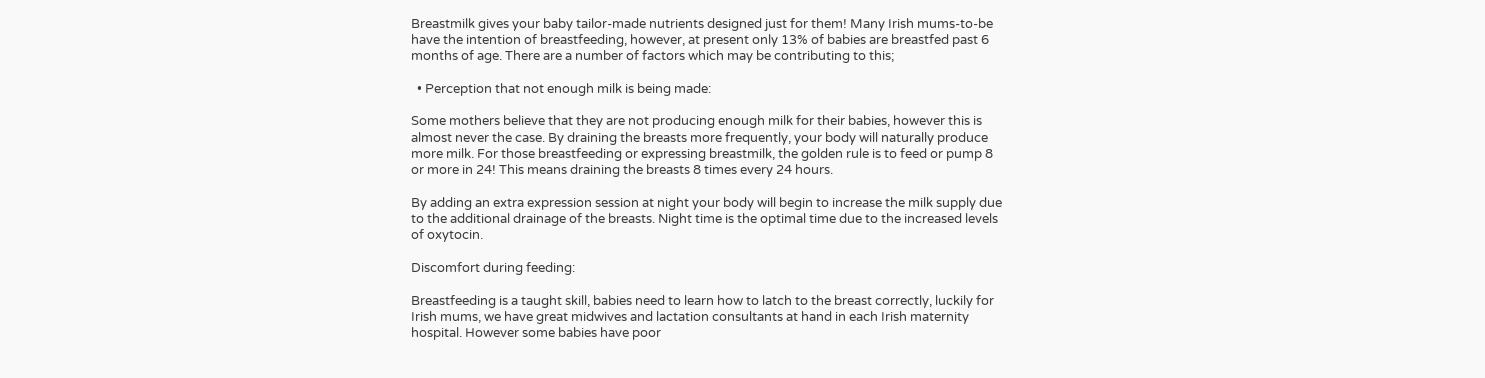Breastmilk gives your baby tailor-made nutrients designed just for them! Many Irish mums-to-be have the intention of breastfeeding, however, at present only 13% of babies are breastfed past 6 months of age. There are a number of factors which may be contributing to this;

  • Perception that not enough milk is being made:

Some mothers believe that they are not producing enough milk for their babies, however this is almost never the case. By draining the breasts more frequently, your body will naturally produce more milk. For those breastfeeding or expressing breastmilk, the golden rule is to feed or pump 8 or more in 24! This means draining the breasts 8 times every 24 hours.

By adding an extra expression session at night your body will begin to increase the milk supply due to the additional drainage of the breasts. Night time is the optimal time due to the increased levels of oxytocin.

Discomfort during feeding:

Breastfeeding is a taught skill, babies need to learn how to latch to the breast correctly, luckily for Irish mums, we have great midwives and lactation consultants at hand in each Irish maternity hospital. However some babies have poor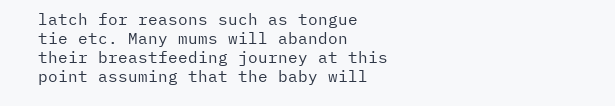latch for reasons such as tongue tie etc. Many mums will abandon their breastfeeding journey at this point assuming that the baby will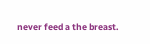never feed a the breast.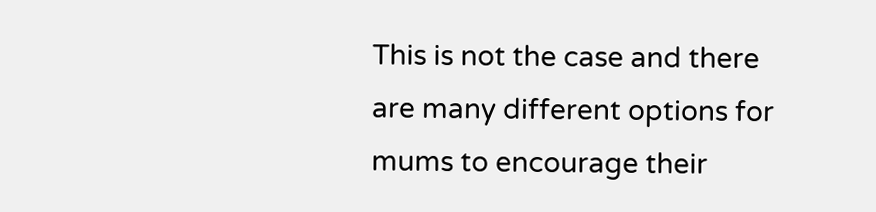This is not the case and there are many different options for mums to encourage their